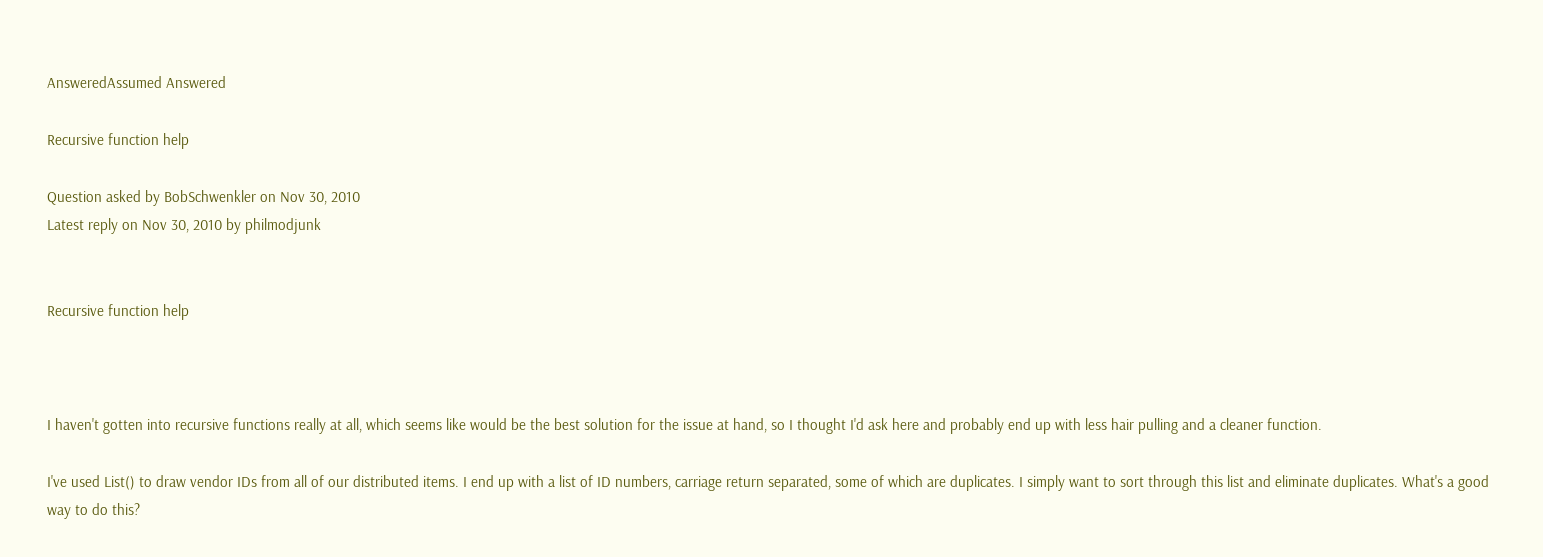AnsweredAssumed Answered

Recursive function help

Question asked by BobSchwenkler on Nov 30, 2010
Latest reply on Nov 30, 2010 by philmodjunk


Recursive function help



I haven't gotten into recursive functions really at all, which seems like would be the best solution for the issue at hand, so I thought I'd ask here and probably end up with less hair pulling and a cleaner function.

I've used List() to draw vendor IDs from all of our distributed items. I end up with a list of ID numbers, carriage return separated, some of which are duplicates. I simply want to sort through this list and eliminate duplicates. What's a good way to do this?